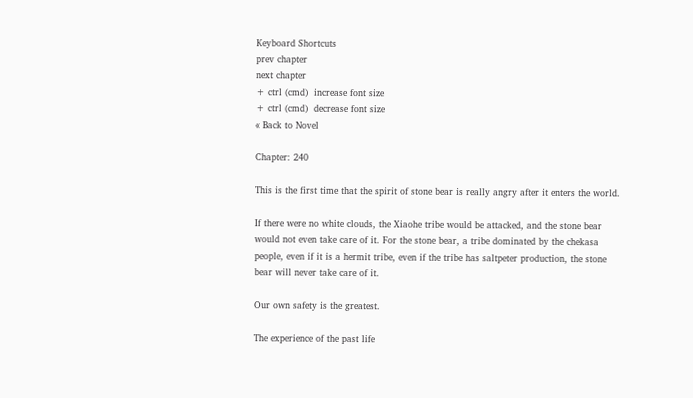Keyboard Shortcuts
prev chapter
next chapter
+ ctrl (cmd)  increase font size
+ ctrl (cmd)  decrease font size
« Back to Novel

Chapter: 240

This is the first time that the spirit of stone bear is really angry after it enters the world.

If there were no white clouds, the Xiaohe tribe would be attacked, and the stone bear would not even take care of it. For the stone bear, a tribe dominated by the chekasa people, even if it is a hermit tribe, even if the tribe has saltpeter production, the stone bear will never take care of it.

Our own safety is the greatest.

The experience of the past life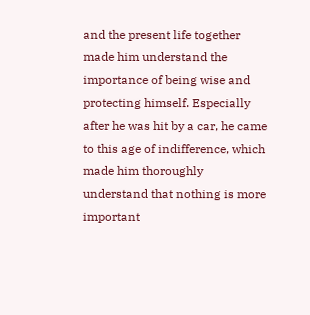and the present life together made him understand the importance of being wise and protecting himself. Especially after he was hit by a car, he came to this age of indifference, which made him thoroughly understand that nothing is more important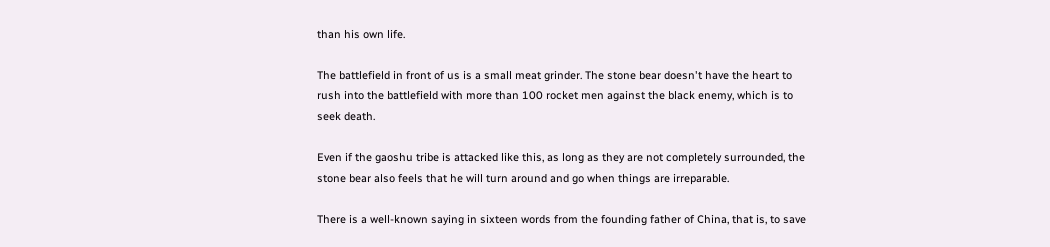than his own life.

The battlefield in front of us is a small meat grinder. The stone bear doesn't have the heart to rush into the battlefield with more than 100 rocket men against the black enemy, which is to seek death.

Even if the gaoshu tribe is attacked like this, as long as they are not completely surrounded, the stone bear also feels that he will turn around and go when things are irreparable.

There is a well-known saying in sixteen words from the founding father of China, that is, to save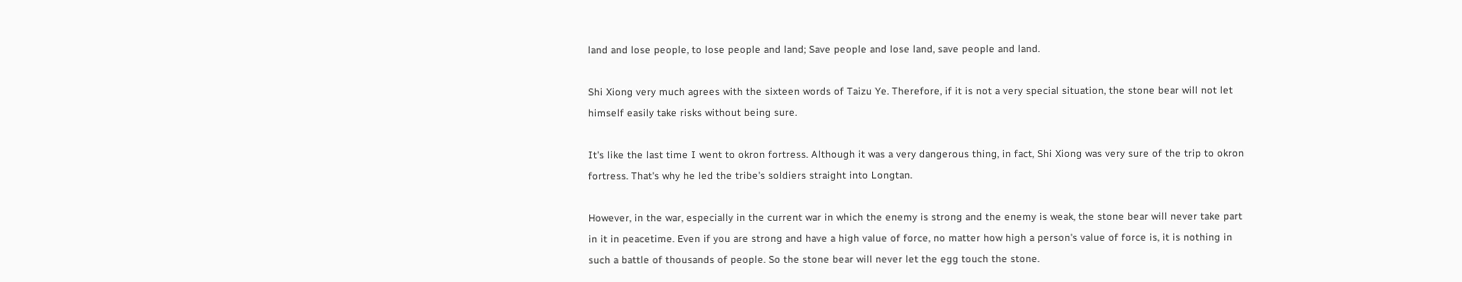land and lose people, to lose people and land; Save people and lose land, save people and land.

Shi Xiong very much agrees with the sixteen words of Taizu Ye. Therefore, if it is not a very special situation, the stone bear will not let himself easily take risks without being sure.

It's like the last time I went to okron fortress. Although it was a very dangerous thing, in fact, Shi Xiong was very sure of the trip to okron fortress. That's why he led the tribe's soldiers straight into Longtan.

However, in the war, especially in the current war in which the enemy is strong and the enemy is weak, the stone bear will never take part in it in peacetime. Even if you are strong and have a high value of force, no matter how high a person's value of force is, it is nothing in such a battle of thousands of people. So the stone bear will never let the egg touch the stone.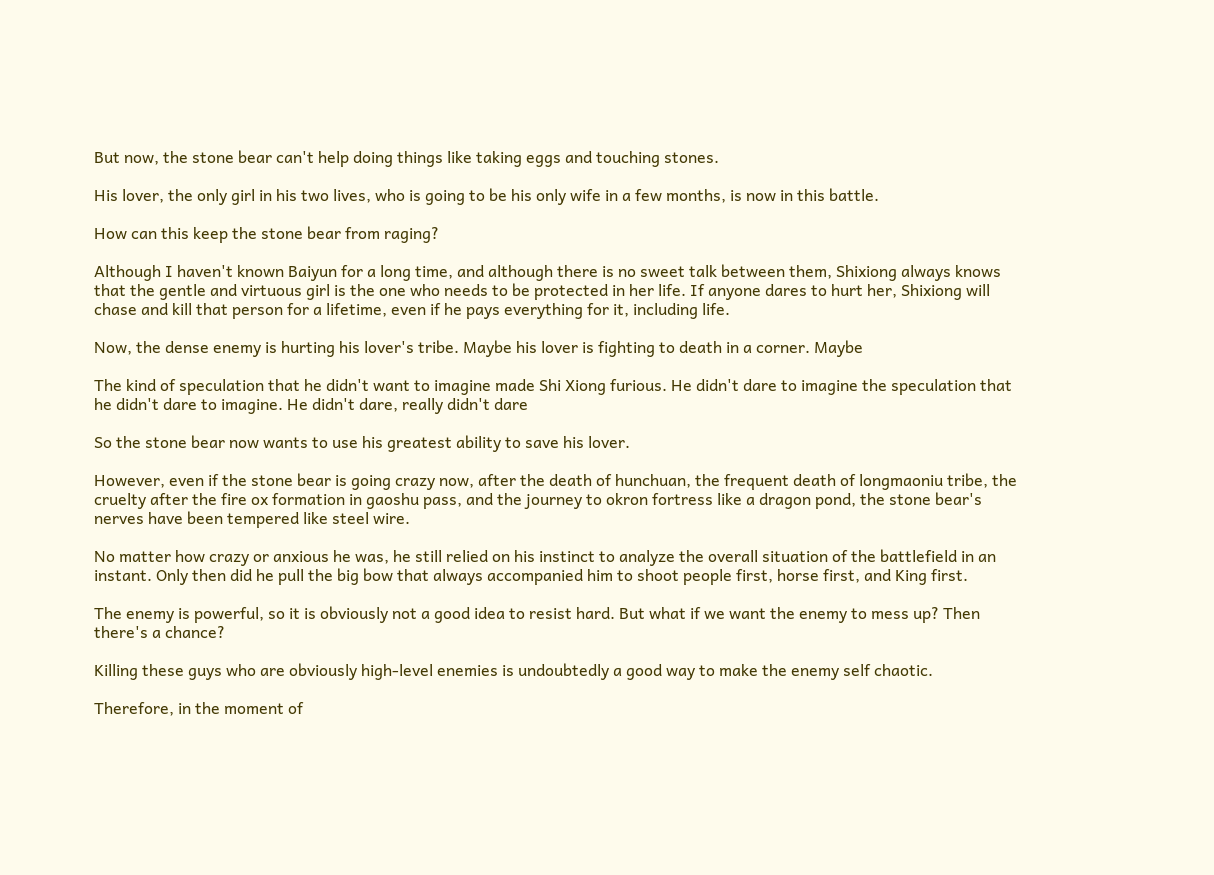But now, the stone bear can't help doing things like taking eggs and touching stones.

His lover, the only girl in his two lives, who is going to be his only wife in a few months, is now in this battle.

How can this keep the stone bear from raging?

Although I haven't known Baiyun for a long time, and although there is no sweet talk between them, Shixiong always knows that the gentle and virtuous girl is the one who needs to be protected in her life. If anyone dares to hurt her, Shixiong will chase and kill that person for a lifetime, even if he pays everything for it, including life.

Now, the dense enemy is hurting his lover's tribe. Maybe his lover is fighting to death in a corner. Maybe

The kind of speculation that he didn't want to imagine made Shi Xiong furious. He didn't dare to imagine the speculation that he didn't dare to imagine. He didn't dare, really didn't dare

So the stone bear now wants to use his greatest ability to save his lover.

However, even if the stone bear is going crazy now, after the death of hunchuan, the frequent death of longmaoniu tribe, the cruelty after the fire ox formation in gaoshu pass, and the journey to okron fortress like a dragon pond, the stone bear's nerves have been tempered like steel wire.

No matter how crazy or anxious he was, he still relied on his instinct to analyze the overall situation of the battlefield in an instant. Only then did he pull the big bow that always accompanied him to shoot people first, horse first, and King first.

The enemy is powerful, so it is obviously not a good idea to resist hard. But what if we want the enemy to mess up? Then there's a chance?

Killing these guys who are obviously high-level enemies is undoubtedly a good way to make the enemy self chaotic.

Therefore, in the moment of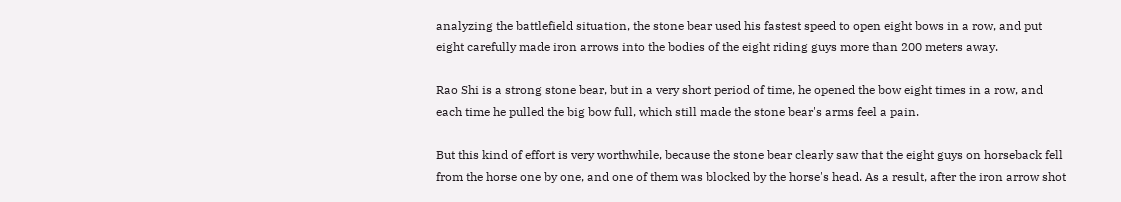analyzing the battlefield situation, the stone bear used his fastest speed to open eight bows in a row, and put eight carefully made iron arrows into the bodies of the eight riding guys more than 200 meters away.

Rao Shi is a strong stone bear, but in a very short period of time, he opened the bow eight times in a row, and each time he pulled the big bow full, which still made the stone bear's arms feel a pain.

But this kind of effort is very worthwhile, because the stone bear clearly saw that the eight guys on horseback fell from the horse one by one, and one of them was blocked by the horse's head. As a result, after the iron arrow shot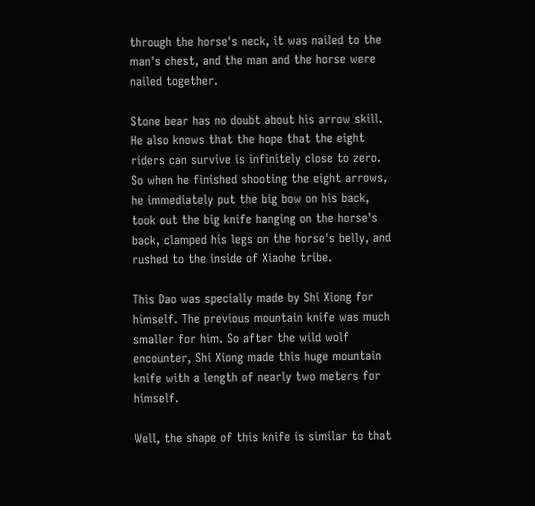through the horse's neck, it was nailed to the man's chest, and the man and the horse were nailed together.

Stone bear has no doubt about his arrow skill. He also knows that the hope that the eight riders can survive is infinitely close to zero. So when he finished shooting the eight arrows, he immediately put the big bow on his back, took out the big knife hanging on the horse's back, clamped his legs on the horse's belly, and rushed to the inside of Xiaohe tribe.

This Dao was specially made by Shi Xiong for himself. The previous mountain knife was much smaller for him. So after the wild wolf encounter, Shi Xiong made this huge mountain knife with a length of nearly two meters for himself.

Well, the shape of this knife is similar to that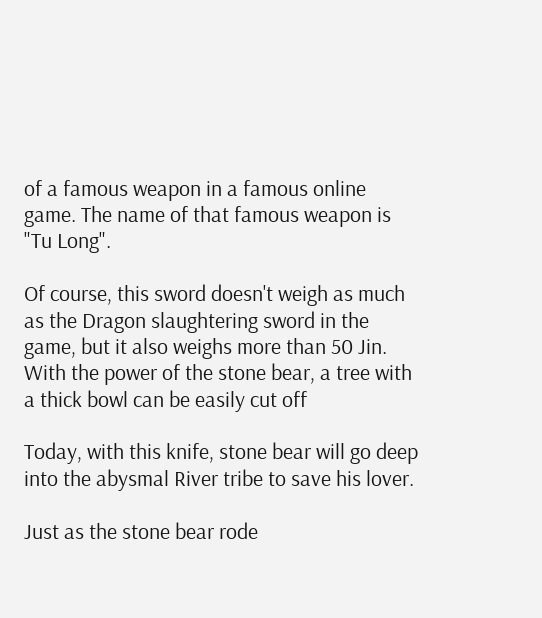of a famous weapon in a famous online game. The name of that famous weapon is "Tu Long".

Of course, this sword doesn't weigh as much as the Dragon slaughtering sword in the game, but it also weighs more than 50 Jin. With the power of the stone bear, a tree with a thick bowl can be easily cut off

Today, with this knife, stone bear will go deep into the abysmal River tribe to save his lover.

Just as the stone bear rode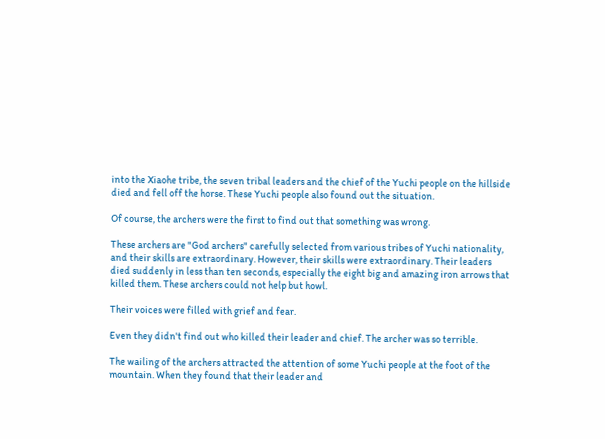into the Xiaohe tribe, the seven tribal leaders and the chief of the Yuchi people on the hillside died and fell off the horse. These Yuchi people also found out the situation.

Of course, the archers were the first to find out that something was wrong.

These archers are "God archers" carefully selected from various tribes of Yuchi nationality, and their skills are extraordinary. However, their skills were extraordinary. Their leaders died suddenly in less than ten seconds, especially the eight big and amazing iron arrows that killed them. These archers could not help but howl.

Their voices were filled with grief and fear.

Even they didn't find out who killed their leader and chief. The archer was so terrible.

The wailing of the archers attracted the attention of some Yuchi people at the foot of the mountain. When they found that their leader and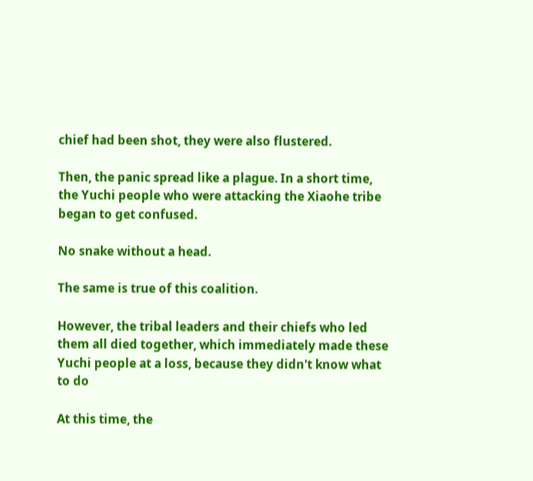chief had been shot, they were also flustered.

Then, the panic spread like a plague. In a short time, the Yuchi people who were attacking the Xiaohe tribe began to get confused.

No snake without a head.

The same is true of this coalition.

However, the tribal leaders and their chiefs who led them all died together, which immediately made these Yuchi people at a loss, because they didn't know what to do

At this time, the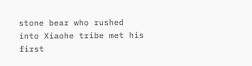stone bear who rushed into Xiaohe tribe met his first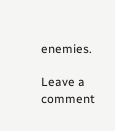enemies.

Leave a comment